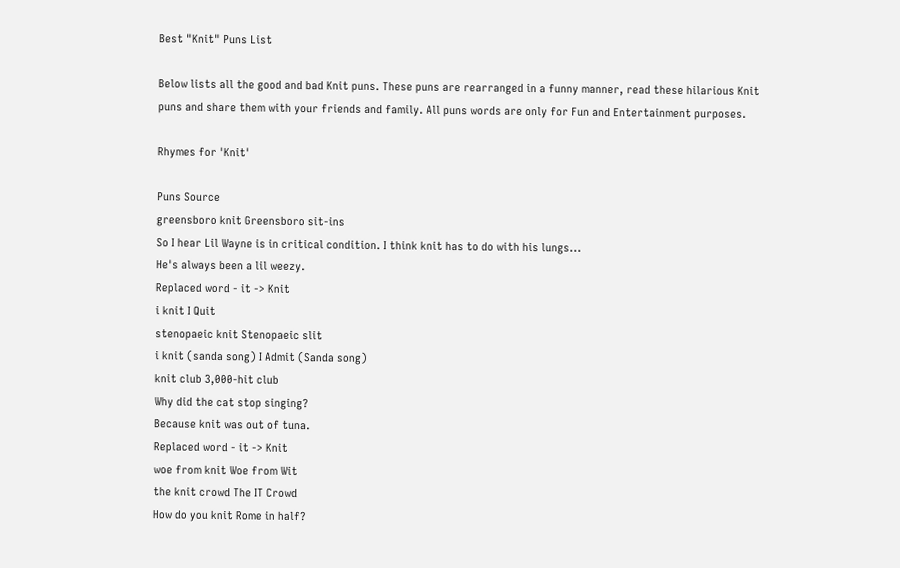Best "Knit" Puns List

Below lists all the good and bad Knit puns. These puns are rearranged in a funny manner, read these hilarious Knit puns and share them with your friends and family. All puns words are only for Fun and Entertainment purposes.

Rhymes for 'Knit'

Puns Source
greensboro knit Greensboro sit-ins
So I hear Lil Wayne is in critical condition. I think knit has to do with his lungs...
He's always been a lil weezy.
Replaced word - it -> Knit
i knit I Quit
stenopaeic knit Stenopaeic slit
i knit (sanda song) I Admit (Sanda song)
knit club 3,000-hit club
Why did the cat stop singing?
Because knit was out of tuna.
Replaced word - it -> Knit
woe from knit Woe from Wit
the knit crowd The IT Crowd
How do you knit Rome in half?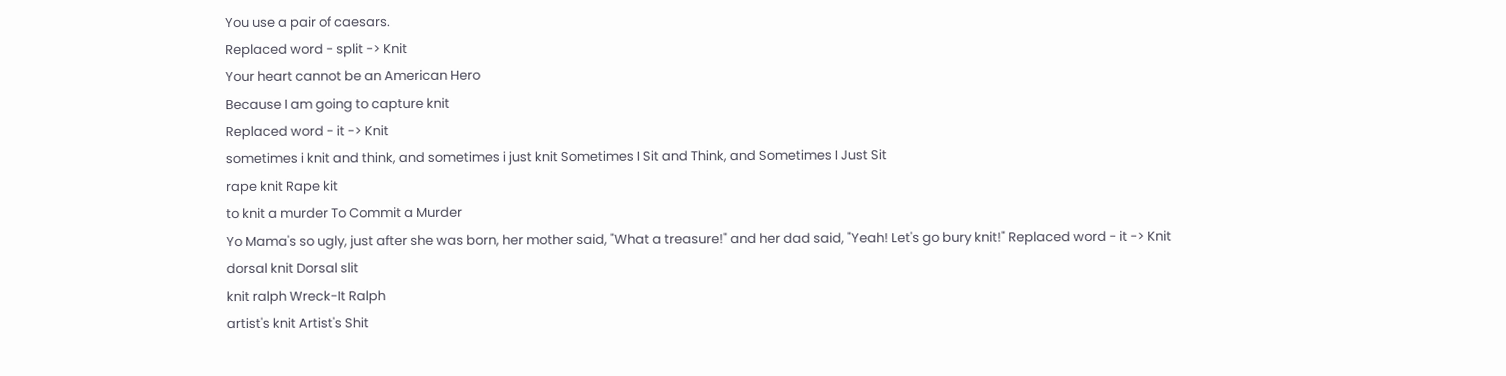You use a pair of caesars.
Replaced word - split -> Knit
Your heart cannot be an American Hero
Because I am going to capture knit
Replaced word - it -> Knit
sometimes i knit and think, and sometimes i just knit Sometimes I Sit and Think, and Sometimes I Just Sit
rape knit Rape kit
to knit a murder To Commit a Murder
Yo Mama's so ugly, just after she was born, her mother said, "What a treasure!" and her dad said, "Yeah! Let's go bury knit!" Replaced word - it -> Knit
dorsal knit Dorsal slit
knit ralph Wreck-It Ralph
artist's knit Artist's Shit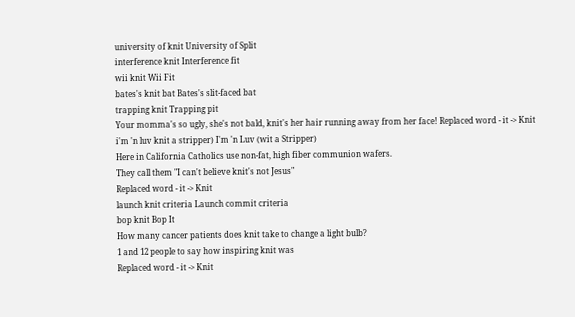university of knit University of Split
interference knit Interference fit
wii knit Wii Fit
bates's knit bat Bates's slit-faced bat
trapping knit Trapping pit
Your momma's so ugly, she's not bald, knit's her hair running away from her face! Replaced word - it -> Knit
i'm 'n luv knit a stripper) I'm 'n Luv (wit a Stripper)
Here in California Catholics use non-fat, high fiber communion wafers.
They call them "I can't believe knit's not Jesus"
Replaced word - it -> Knit
launch knit criteria Launch commit criteria
bop knit Bop It
How many cancer patients does knit take to change a light bulb?
1 and 12 people to say how inspiring knit was
Replaced word - it -> Knit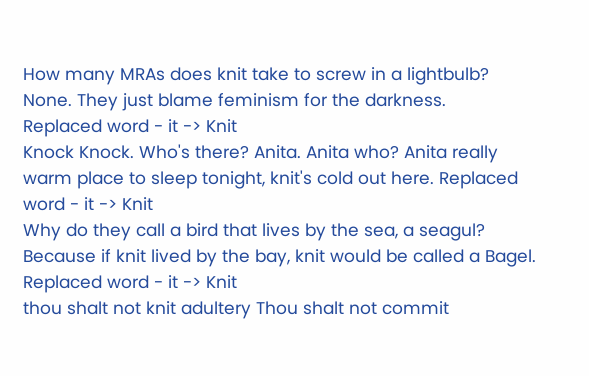How many MRAs does knit take to screw in a lightbulb?
None. They just blame feminism for the darkness.
Replaced word - it -> Knit
Knock Knock. Who's there? Anita. Anita who? Anita really warm place to sleep tonight, knit's cold out here. Replaced word - it -> Knit
Why do they call a bird that lives by the sea, a seagul?
Because if knit lived by the bay, knit would be called a Bagel.
Replaced word - it -> Knit
thou shalt not knit adultery Thou shalt not commit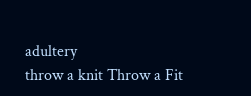adultery
throw a knit Throw a Fit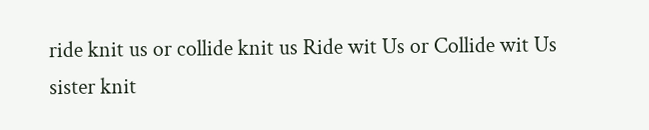ride knit us or collide knit us Ride wit Us or Collide wit Us
sister knit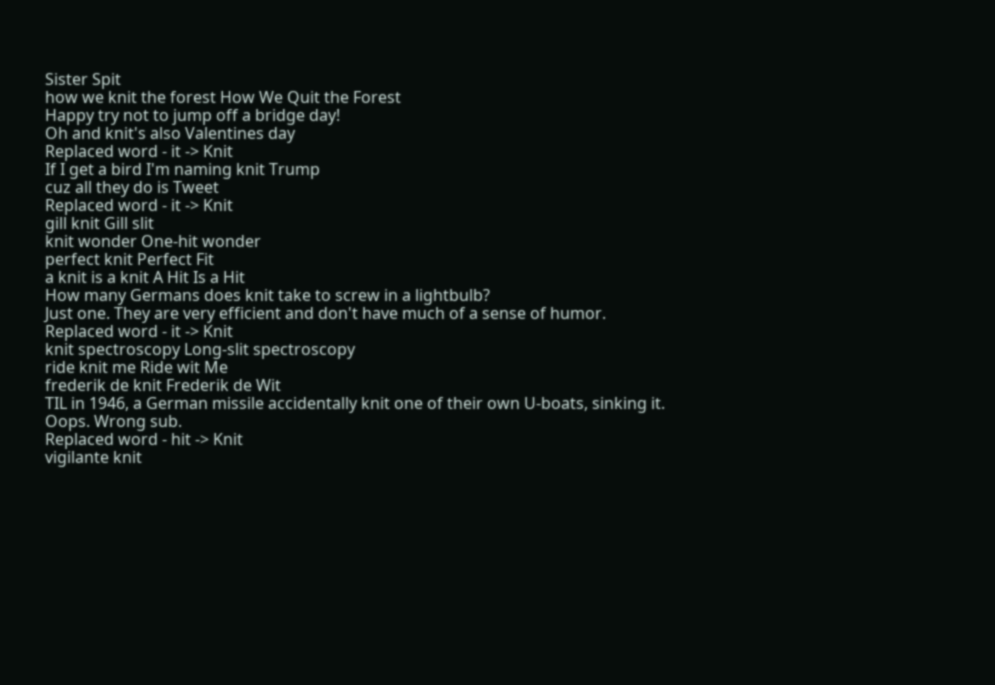Sister Spit
how we knit the forest How We Quit the Forest
Happy try not to jump off a bridge day!
Oh and knit's also Valentines day
Replaced word - it -> Knit
If I get a bird I'm naming knit Trump
cuz all they do is Tweet
Replaced word - it -> Knit
gill knit Gill slit
knit wonder One-hit wonder
perfect knit Perfect Fit
a knit is a knit A Hit Is a Hit
How many Germans does knit take to screw in a lightbulb?
Just one. They are very efficient and don't have much of a sense of humor.
Replaced word - it -> Knit
knit spectroscopy Long-slit spectroscopy
ride knit me Ride wit Me
frederik de knit Frederik de Wit
TIL in 1946, a German missile accidentally knit one of their own U-boats, sinking it.
Oops. Wrong sub.
Replaced word - hit -> Knit
vigilante knit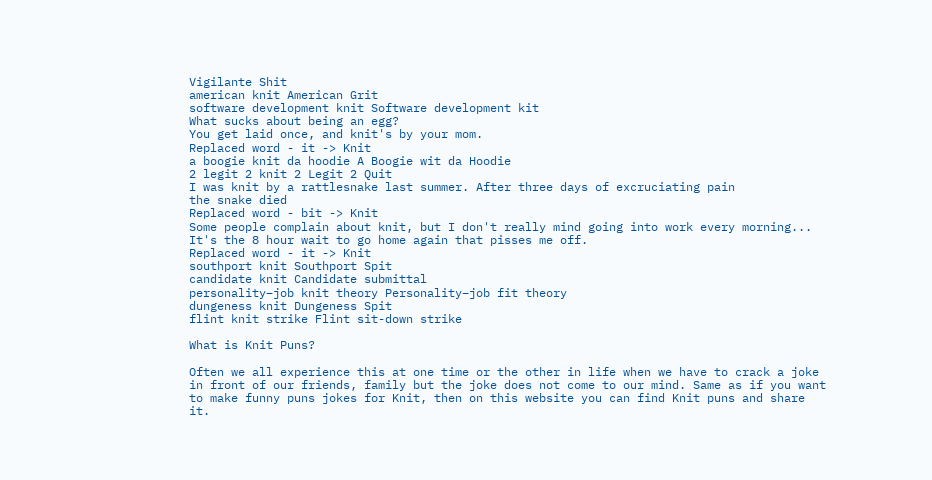Vigilante Shit
american knit American Grit
software development knit Software development kit
What sucks about being an egg?
You get laid once, and knit's by your mom.
Replaced word - it -> Knit
a boogie knit da hoodie A Boogie wit da Hoodie
2 legit 2 knit 2 Legit 2 Quit
I was knit by a rattlesnake last summer. After three days of excruciating pain
the snake died
Replaced word - bit -> Knit
Some people complain about knit, but I don't really mind going into work every morning...
It's the 8 hour wait to go home again that pisses me off.
Replaced word - it -> Knit
southport knit Southport Spit
candidate knit Candidate submittal
personality–job knit theory Personality–job fit theory
dungeness knit Dungeness Spit
flint knit strike Flint sit-down strike

What is Knit Puns?

Often we all experience this at one time or the other in life when we have to crack a joke in front of our friends, family but the joke does not come to our mind. Same as if you want to make funny puns jokes for Knit, then on this website you can find Knit puns and share it.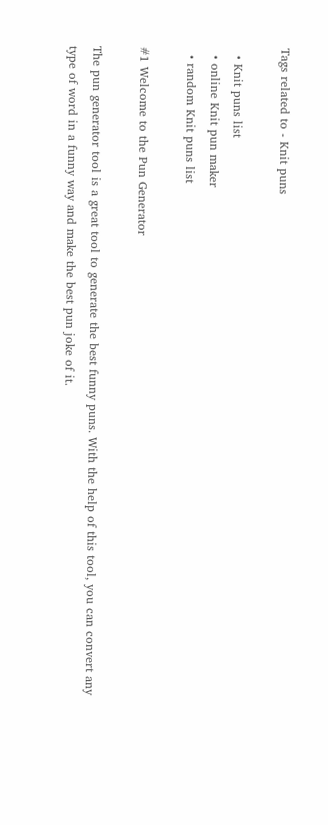Tags related to - Knit puns

  • Knit puns list
  • online Knit pun maker
  • random Knit puns list

#1 Welcome to the Pun Generator

The pun generator tool is a great tool to generate the best funny puns. With the help of this tool, you can convert any type of word in a funny way and make the best pun joke of it.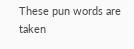These pun words are taken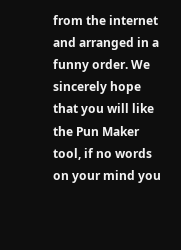from the internet and arranged in a funny order. We sincerely hope that you will like the Pun Maker tool, if no words on your mind you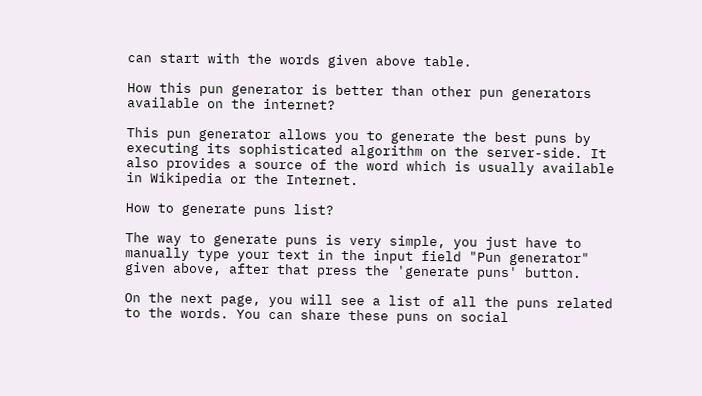can start with the words given above table.

How this pun generator is better than other pun generators available on the internet?

This pun generator allows you to generate the best puns by executing its sophisticated algorithm on the server-side. It also provides a source of the word which is usually available in Wikipedia or the Internet.

How to generate puns list?

The way to generate puns is very simple, you just have to manually type your text in the input field "Pun generator" given above, after that press the 'generate puns' button.

On the next page, you will see a list of all the puns related to the words. You can share these puns on social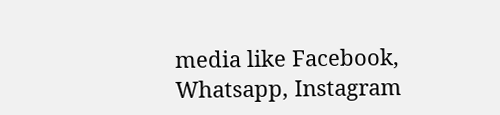media like Facebook, Whatsapp, Instagram